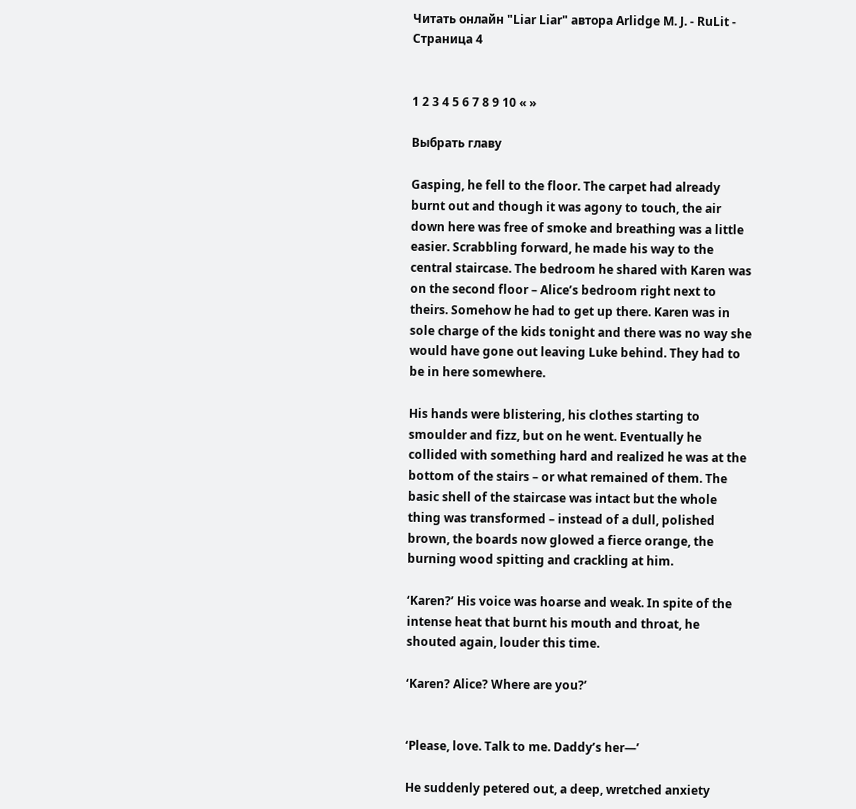Читать онлайн "Liar Liar" автора Arlidge M. J. - RuLit - Страница 4


1 2 3 4 5 6 7 8 9 10 « »

Выбрать главу

Gasping, he fell to the floor. The carpet had already burnt out and though it was agony to touch, the air down here was free of smoke and breathing was a little easier. Scrabbling forward, he made his way to the central staircase. The bedroom he shared with Karen was on the second floor – Alice’s bedroom right next to theirs. Somehow he had to get up there. Karen was in sole charge of the kids tonight and there was no way she would have gone out leaving Luke behind. They had to be in here somewhere.

His hands were blistering, his clothes starting to smoulder and fizz, but on he went. Eventually he collided with something hard and realized he was at the bottom of the stairs – or what remained of them. The basic shell of the staircase was intact but the whole thing was transformed – instead of a dull, polished brown, the boards now glowed a fierce orange, the burning wood spitting and crackling at him.

‘Karen?’ His voice was hoarse and weak. In spite of the intense heat that burnt his mouth and throat, he shouted again, louder this time.

‘Karen? Alice? Where are you?’


‘Please, love. Talk to me. Daddy’s her—’

He suddenly petered out, a deep, wretched anxiety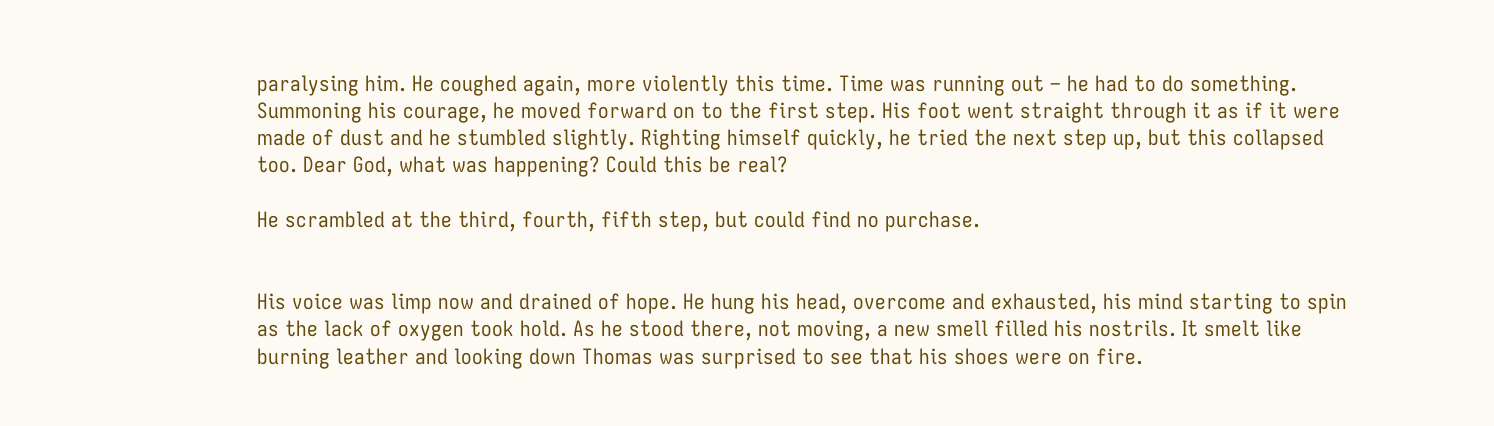paralysing him. He coughed again, more violently this time. Time was running out – he had to do something. Summoning his courage, he moved forward on to the first step. His foot went straight through it as if it were made of dust and he stumbled slightly. Righting himself quickly, he tried the next step up, but this collapsed too. Dear God, what was happening? Could this be real?

He scrambled at the third, fourth, fifth step, but could find no purchase.


His voice was limp now and drained of hope. He hung his head, overcome and exhausted, his mind starting to spin as the lack of oxygen took hold. As he stood there, not moving, a new smell filled his nostrils. It smelt like burning leather and looking down Thomas was surprised to see that his shoes were on fire.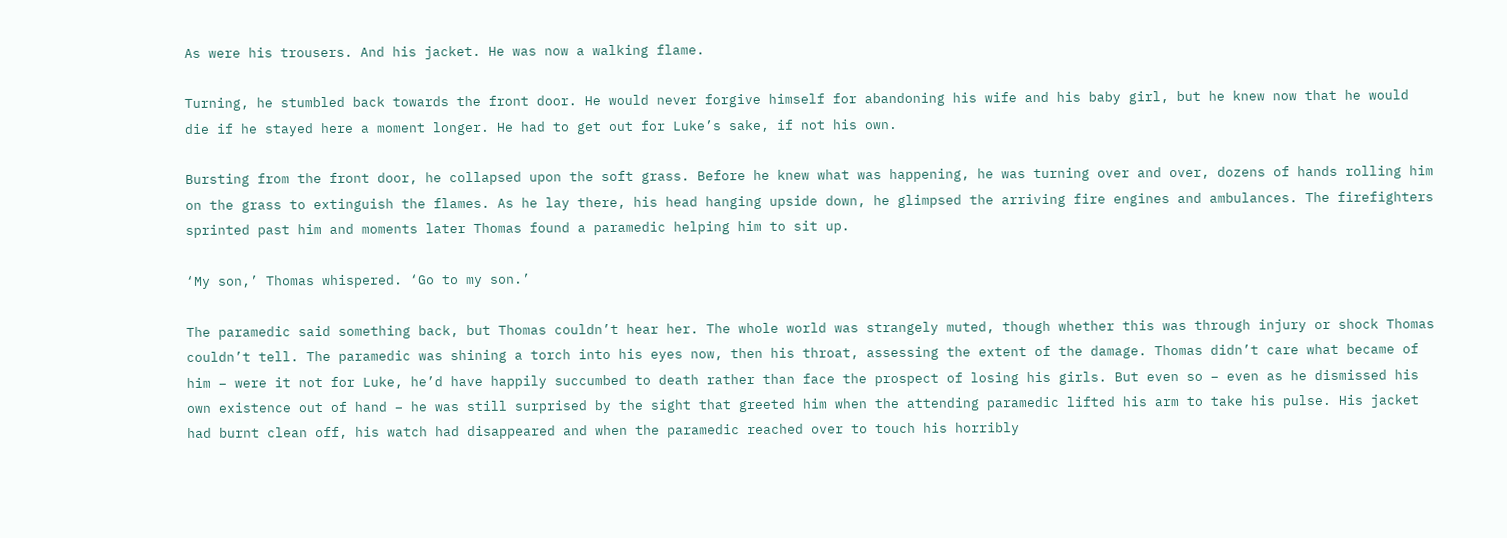As were his trousers. And his jacket. He was now a walking flame.

Turning, he stumbled back towards the front door. He would never forgive himself for abandoning his wife and his baby girl, but he knew now that he would die if he stayed here a moment longer. He had to get out for Luke’s sake, if not his own.

Bursting from the front door, he collapsed upon the soft grass. Before he knew what was happening, he was turning over and over, dozens of hands rolling him on the grass to extinguish the flames. As he lay there, his head hanging upside down, he glimpsed the arriving fire engines and ambulances. The firefighters sprinted past him and moments later Thomas found a paramedic helping him to sit up.

‘My son,’ Thomas whispered. ‘Go to my son.’

The paramedic said something back, but Thomas couldn’t hear her. The whole world was strangely muted, though whether this was through injury or shock Thomas couldn’t tell. The paramedic was shining a torch into his eyes now, then his throat, assessing the extent of the damage. Thomas didn’t care what became of him – were it not for Luke, he’d have happily succumbed to death rather than face the prospect of losing his girls. But even so – even as he dismissed his own existence out of hand – he was still surprised by the sight that greeted him when the attending paramedic lifted his arm to take his pulse. His jacket had burnt clean off, his watch had disappeared and when the paramedic reached over to touch his horribly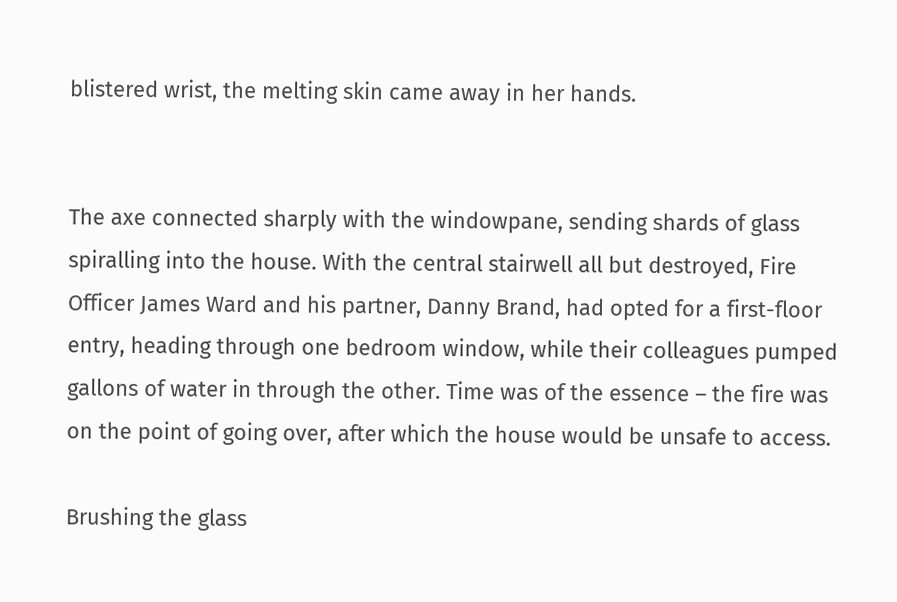blistered wrist, the melting skin came away in her hands.


The axe connected sharply with the windowpane, sending shards of glass spiralling into the house. With the central stairwell all but destroyed, Fire Officer James Ward and his partner, Danny Brand, had opted for a first-floor entry, heading through one bedroom window, while their colleagues pumped gallons of water in through the other. Time was of the essence – the fire was on the point of going over, after which the house would be unsafe to access.

Brushing the glass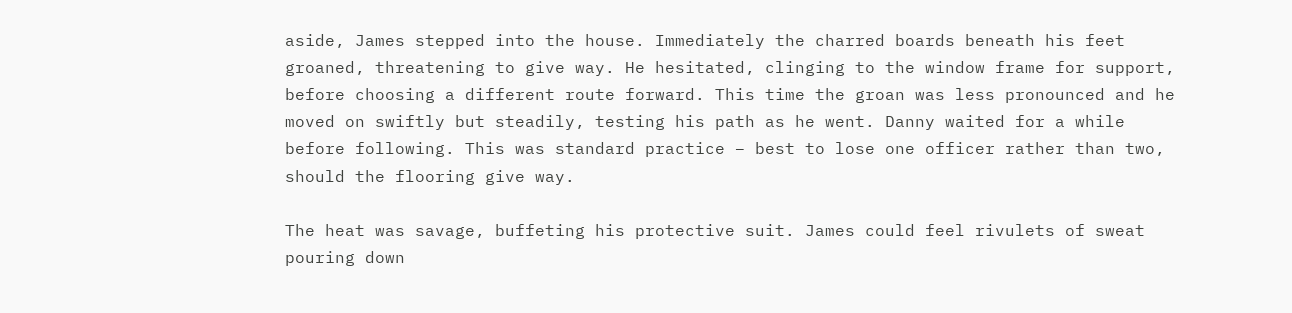aside, James stepped into the house. Immediately the charred boards beneath his feet groaned, threatening to give way. He hesitated, clinging to the window frame for support, before choosing a different route forward. This time the groan was less pronounced and he moved on swiftly but steadily, testing his path as he went. Danny waited for a while before following. This was standard practice – best to lose one officer rather than two, should the flooring give way.

The heat was savage, buffeting his protective suit. James could feel rivulets of sweat pouring down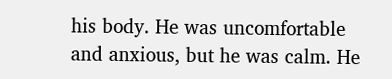his body. He was uncomfortable and anxious, but he was calm. He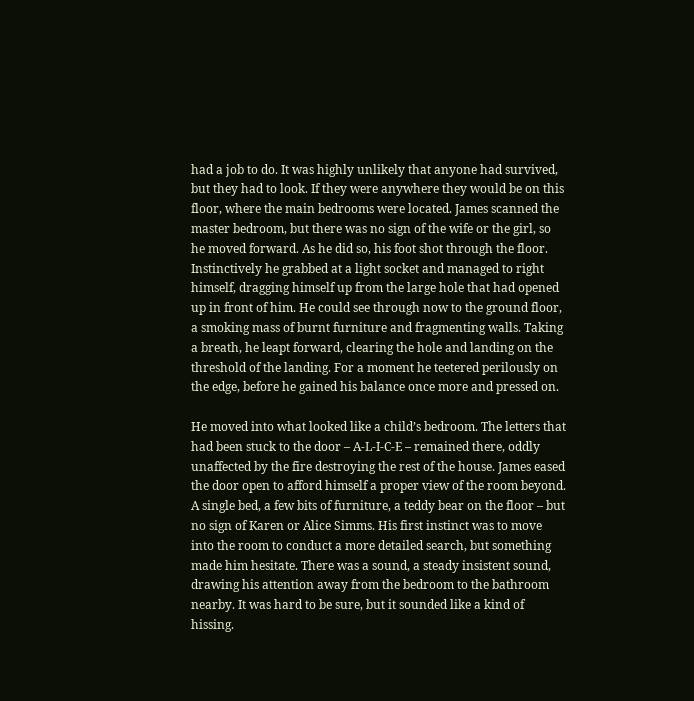had a job to do. It was highly unlikely that anyone had survived, but they had to look. If they were anywhere they would be on this floor, where the main bedrooms were located. James scanned the master bedroom, but there was no sign of the wife or the girl, so he moved forward. As he did so, his foot shot through the floor. Instinctively he grabbed at a light socket and managed to right himself, dragging himself up from the large hole that had opened up in front of him. He could see through now to the ground floor, a smoking mass of burnt furniture and fragmenting walls. Taking a breath, he leapt forward, clearing the hole and landing on the threshold of the landing. For a moment he teetered perilously on the edge, before he gained his balance once more and pressed on.

He moved into what looked like a child’s bedroom. The letters that had been stuck to the door – A-L-I-C-E – remained there, oddly unaffected by the fire destroying the rest of the house. James eased the door open to afford himself a proper view of the room beyond. A single bed, a few bits of furniture, a teddy bear on the floor – but no sign of Karen or Alice Simms. His first instinct was to move into the room to conduct a more detailed search, but something made him hesitate. There was a sound, a steady insistent sound, drawing his attention away from the bedroom to the bathroom nearby. It was hard to be sure, but it sounded like a kind of hissing.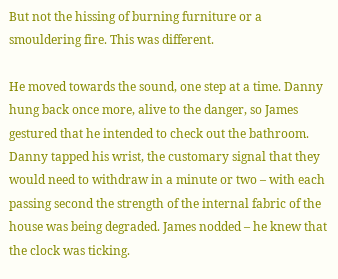But not the hissing of burning furniture or a smouldering fire. This was different.

He moved towards the sound, one step at a time. Danny hung back once more, alive to the danger, so James gestured that he intended to check out the bathroom. Danny tapped his wrist, the customary signal that they would need to withdraw in a minute or two – with each passing second the strength of the internal fabric of the house was being degraded. James nodded – he knew that the clock was ticking.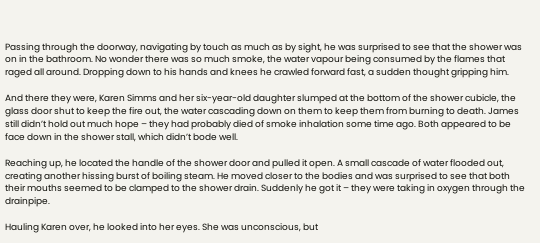Passing through the doorway, navigating by touch as much as by sight, he was surprised to see that the shower was on in the bathroom. No wonder there was so much smoke, the water vapour being consumed by the flames that raged all around. Dropping down to his hands and knees he crawled forward fast, a sudden thought gripping him.

And there they were, Karen Simms and her six-year-old daughter slumped at the bottom of the shower cubicle, the glass door shut to keep the fire out, the water cascading down on them to keep them from burning to death. James still didn’t hold out much hope – they had probably died of smoke inhalation some time ago. Both appeared to be face down in the shower stall, which didn’t bode well.

Reaching up, he located the handle of the shower door and pulled it open. A small cascade of water flooded out, creating another hissing burst of boiling steam. He moved closer to the bodies and was surprised to see that both their mouths seemed to be clamped to the shower drain. Suddenly he got it – they were taking in oxygen through the drainpipe.

Hauling Karen over, he looked into her eyes. She was unconscious, but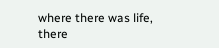where there was life, there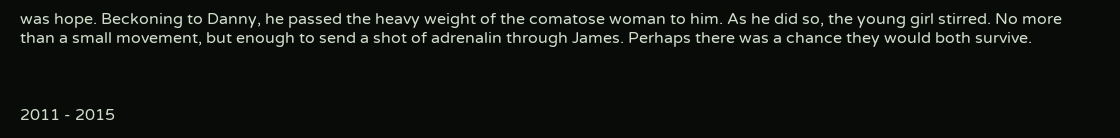was hope. Beckoning to Danny, he passed the heavy weight of the comatose woman to him. As he did so, the young girl stirred. No more than a small movement, but enough to send a shot of adrenalin through James. Perhaps there was a chance they would both survive.



2011 - 2015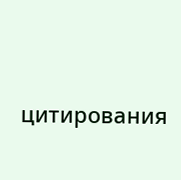цитирования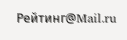Рейтинг@Mail.ru